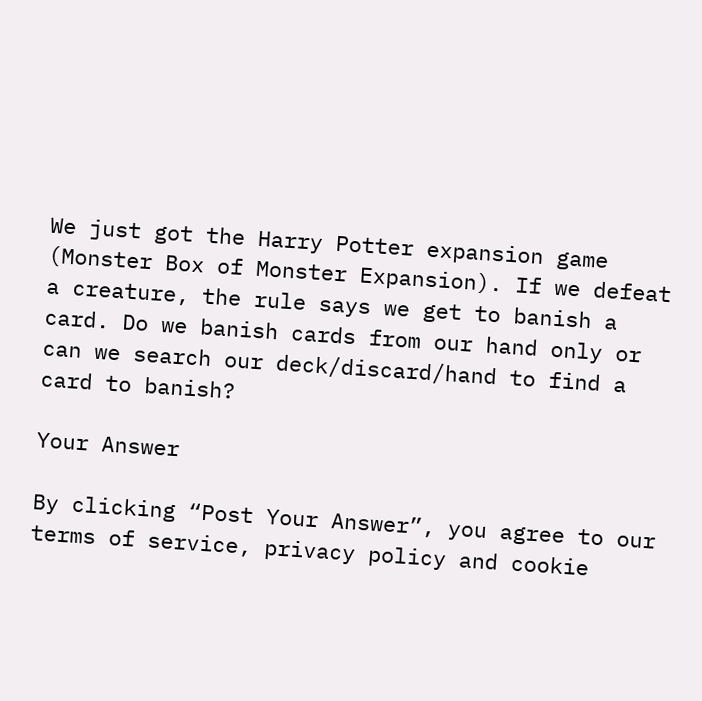We just got the Harry Potter expansion game (Monster Box of Monster Expansion). If we defeat a creature, the rule says we get to banish a card. Do we banish cards from our hand only or can we search our deck/discard/hand to find a card to banish?

Your Answer

By clicking “Post Your Answer”, you agree to our terms of service, privacy policy and cookie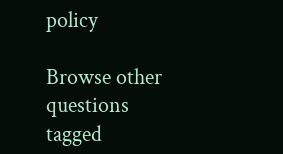policy

Browse other questions tagged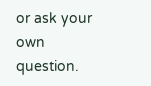or ask your own question.